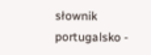słownik portugalsko -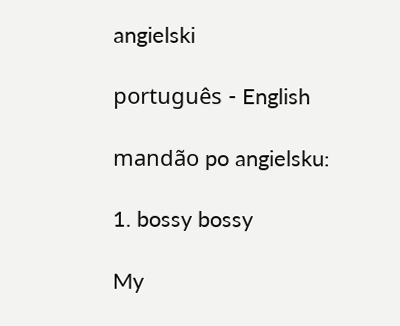angielski

português - English

mandão po angielsku:

1. bossy bossy

My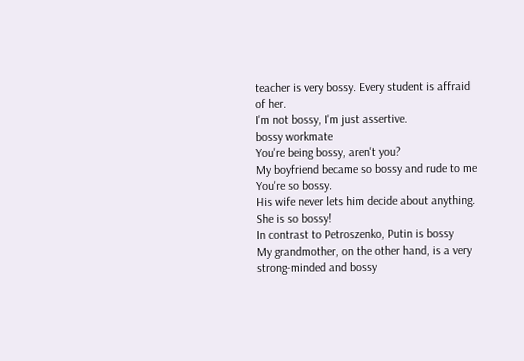teacher is very bossy. Every student is affraid of her.
I'm not bossy, I'm just assertive.
bossy workmate
You're being bossy, aren't you?
My boyfriend became so bossy and rude to me
You're so bossy.
His wife never lets him decide about anything. She is so bossy!
In contrast to Petroszenko, Putin is bossy
My grandmother, on the other hand, is a very strong-minded and bossy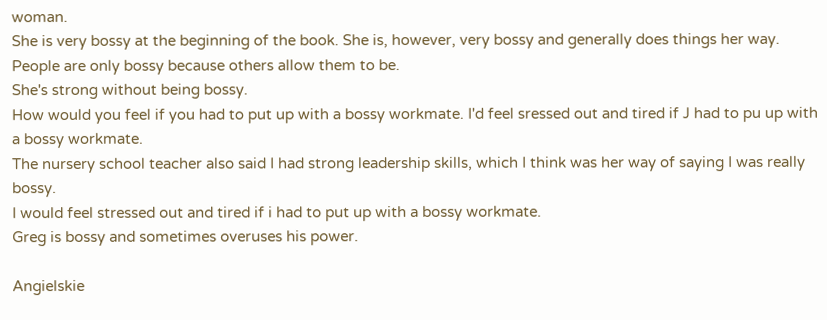woman.
She is very bossy at the beginning of the book. She is, however, very bossy and generally does things her way. People are only bossy because others allow them to be.
She's strong without being bossy.
How would you feel if you had to put up with a bossy workmate. I'd feel sressed out and tired if J had to pu up with a bossy workmate.
The nursery school teacher also said I had strong leadership skills, which I think was her way of saying I was really bossy.
I would feel stressed out and tired if i had to put up with a bossy workmate.
Greg is bossy and sometimes overuses his power.

Angielskie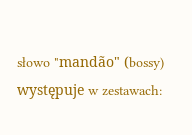słowo "mandão" (bossy) występuje w zestawach: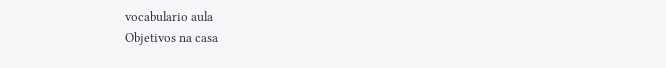vocabulario aula
Objetivos na casa